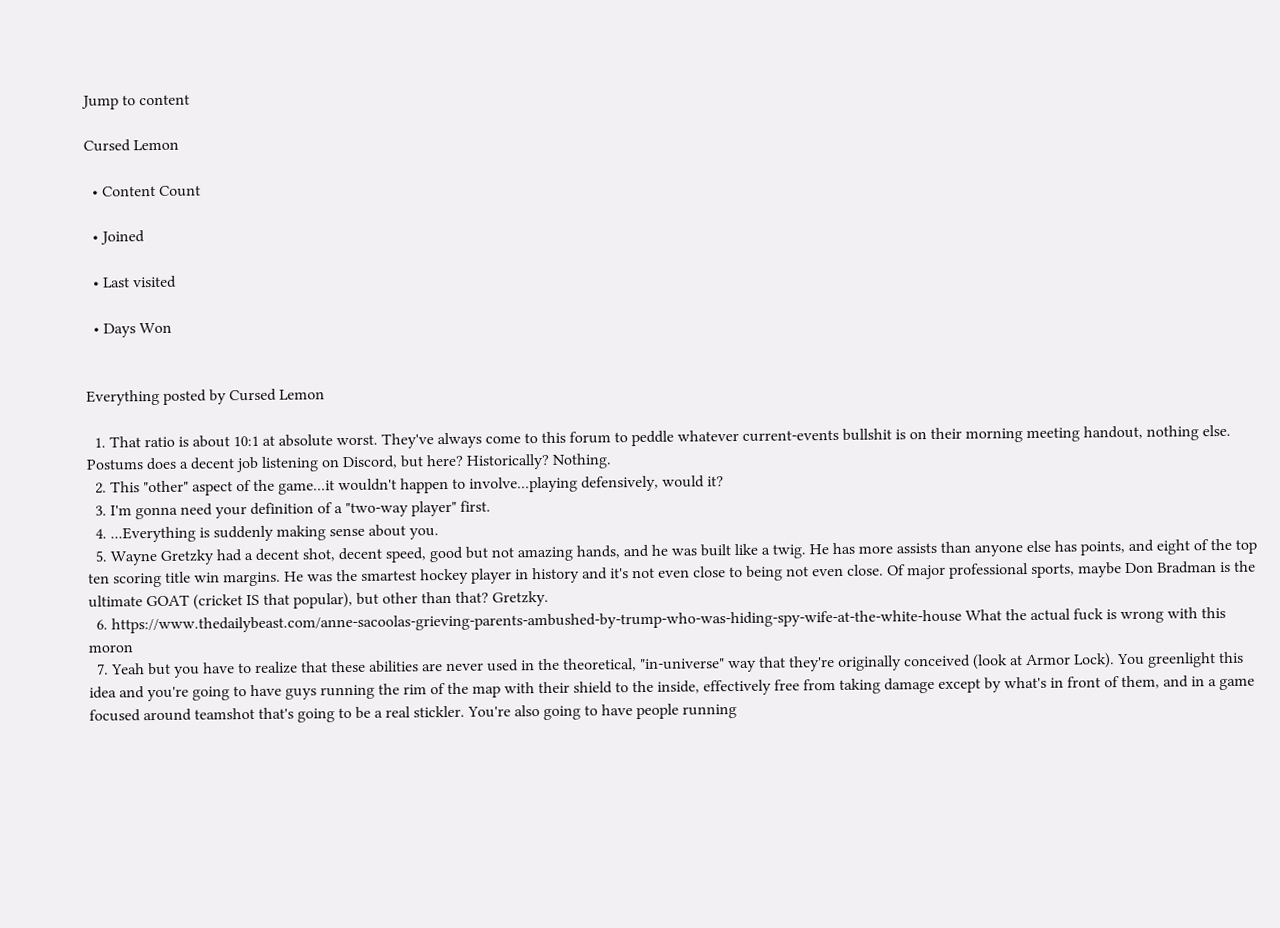Jump to content

Cursed Lemon

  • Content Count

  • Joined

  • Last visited

  • Days Won


Everything posted by Cursed Lemon

  1. That ratio is about 10:1 at absolute worst. They've always come to this forum to peddle whatever current-events bullshit is on their morning meeting handout, nothing else. Postums does a decent job listening on Discord, but here? Historically? Nothing.
  2. This "other" aspect of the game...it wouldn't happen to involve...playing defensively, would it?
  3. I'm gonna need your definition of a "two-way player" first.
  4. ...Everything is suddenly making sense about you.
  5. Wayne Gretzky had a decent shot, decent speed, good but not amazing hands, and he was built like a twig. He has more assists than anyone else has points, and eight of the top ten scoring title win margins. He was the smartest hockey player in history and it's not even close to being not even close. Of major professional sports, maybe Don Bradman is the ultimate GOAT (cricket IS that popular), but other than that? Gretzky.
  6. https://www.thedailybeast.com/anne-sacoolas-grieving-parents-ambushed-by-trump-who-was-hiding-spy-wife-at-the-white-house What the actual fuck is wrong with this moron
  7. Yeah but you have to realize that these abilities are never used in the theoretical, "in-universe" way that they're originally conceived (look at Armor Lock). You greenlight this idea and you're going to have guys running the rim of the map with their shield to the inside, effectively free from taking damage except by what's in front of them, and in a game focused around teamshot that's going to be a real stickler. You're also going to have people running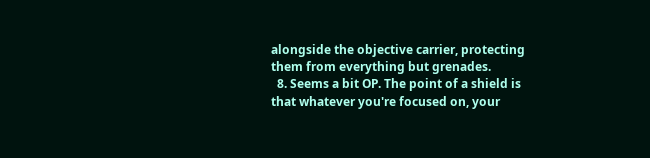alongside the objective carrier, protecting them from everything but grenades.
  8. Seems a bit OP. The point of a shield is that whatever you're focused on, your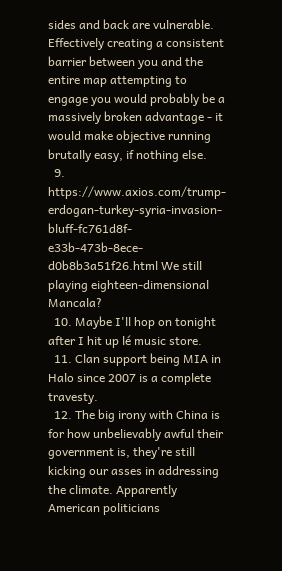sides and back are vulnerable. Effectively creating a consistent barrier between you and the entire map attempting to engage you would probably be a massively broken advantage - it would make objective running brutally easy, if nothing else.
  9. https://www.axios.com/trump-erdogan-turkey-syria-invasion-bluff-fc761d8f-e33b-473b-8ece-d0b8b3a51f26.html We still playing eighteen-dimensional Mancala?
  10. Maybe I'll hop on tonight after I hit up lé music store.
  11. Clan support being MIA in Halo since 2007 is a complete travesty.
  12. The big irony with China is for how unbelievably awful their government is, they're still kicking our asses in addressing the climate. Apparently American politicians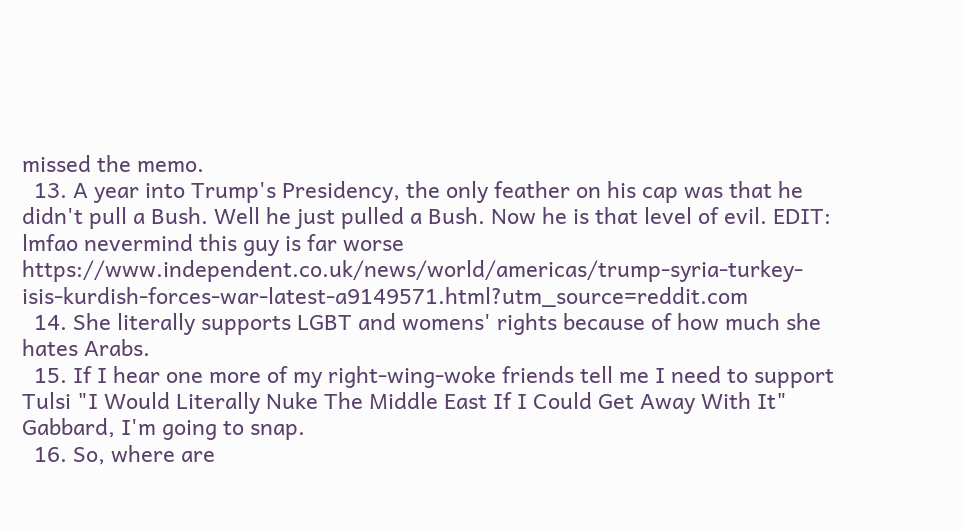missed the memo.
  13. A year into Trump's Presidency, the only feather on his cap was that he didn't pull a Bush. Well he just pulled a Bush. Now he is that level of evil. EDIT: lmfao nevermind this guy is far worse https://www.independent.co.uk/news/world/americas/trump-syria-turkey-isis-kurdish-forces-war-latest-a9149571.html?utm_source=reddit.com
  14. She literally supports LGBT and womens' rights because of how much she hates Arabs.
  15. If I hear one more of my right-wing-woke friends tell me I need to support Tulsi "I Would Literally Nuke The Middle East If I Could Get Away With It" Gabbard, I'm going to snap.
  16. So, where are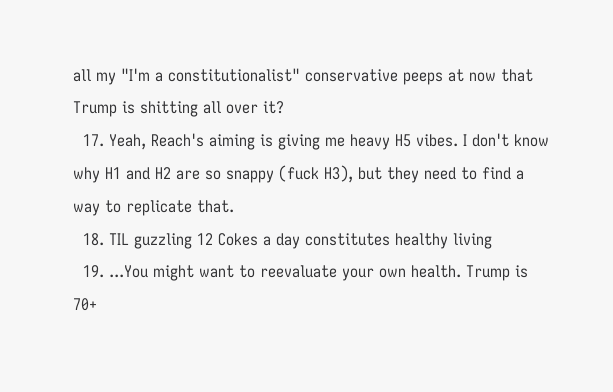all my "I'm a constitutionalist" conservative peeps at now that Trump is shitting all over it?
  17. Yeah, Reach's aiming is giving me heavy H5 vibes. I don't know why H1 and H2 are so snappy (fuck H3), but they need to find a way to replicate that.
  18. TIL guzzling 12 Cokes a day constitutes healthy living
  19. ...You might want to reevaluate your own health. Trump is 70+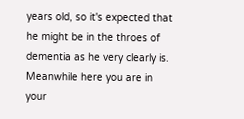years old, so it's expected that he might be in the throes of dementia as he very clearly is. Meanwhile here you are in your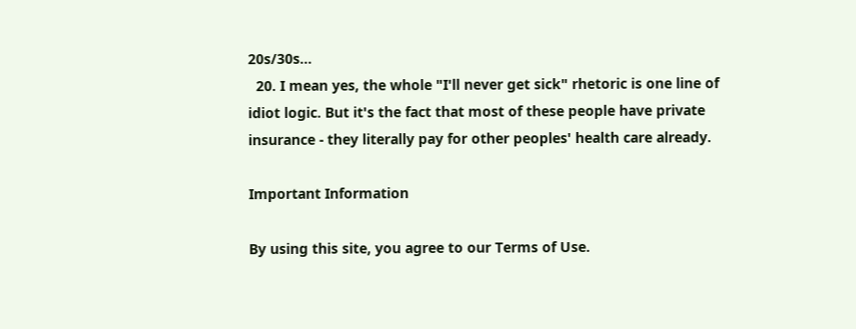20s/30s...
  20. I mean yes, the whole "I'll never get sick" rhetoric is one line of idiot logic. But it's the fact that most of these people have private insurance - they literally pay for other peoples' health care already.

Important Information

By using this site, you agree to our Terms of Use.